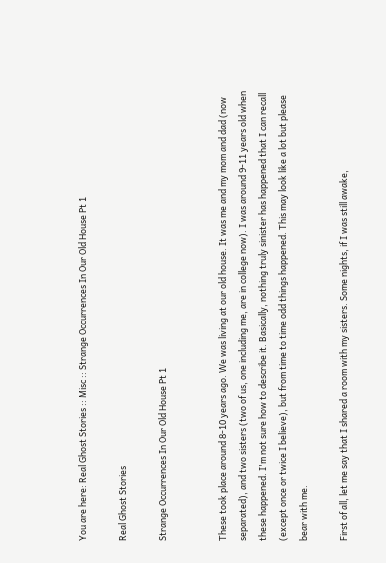You are here: Real Ghost Stories :: Misc :: Strange Occurrences In Our Old House Pt 1

Real Ghost Stories

Strange Occurrences In Our Old House Pt 1


These took place around 8-10 years ago. We was living at our old house. It was me and my mom and dad (now separated), and two sisters (two of us, one including me, are in college now). I was around 9-11 years old when these happened. I'm not sure how to describe it. Basically, nothing truly sinister has happened that I can recall (except once or twice I believe), but from time to time odd things happened. This may look like a lot but please bear with me.

First of all, let me say that I shared a room with my sisters. Some nights, if I was still awake,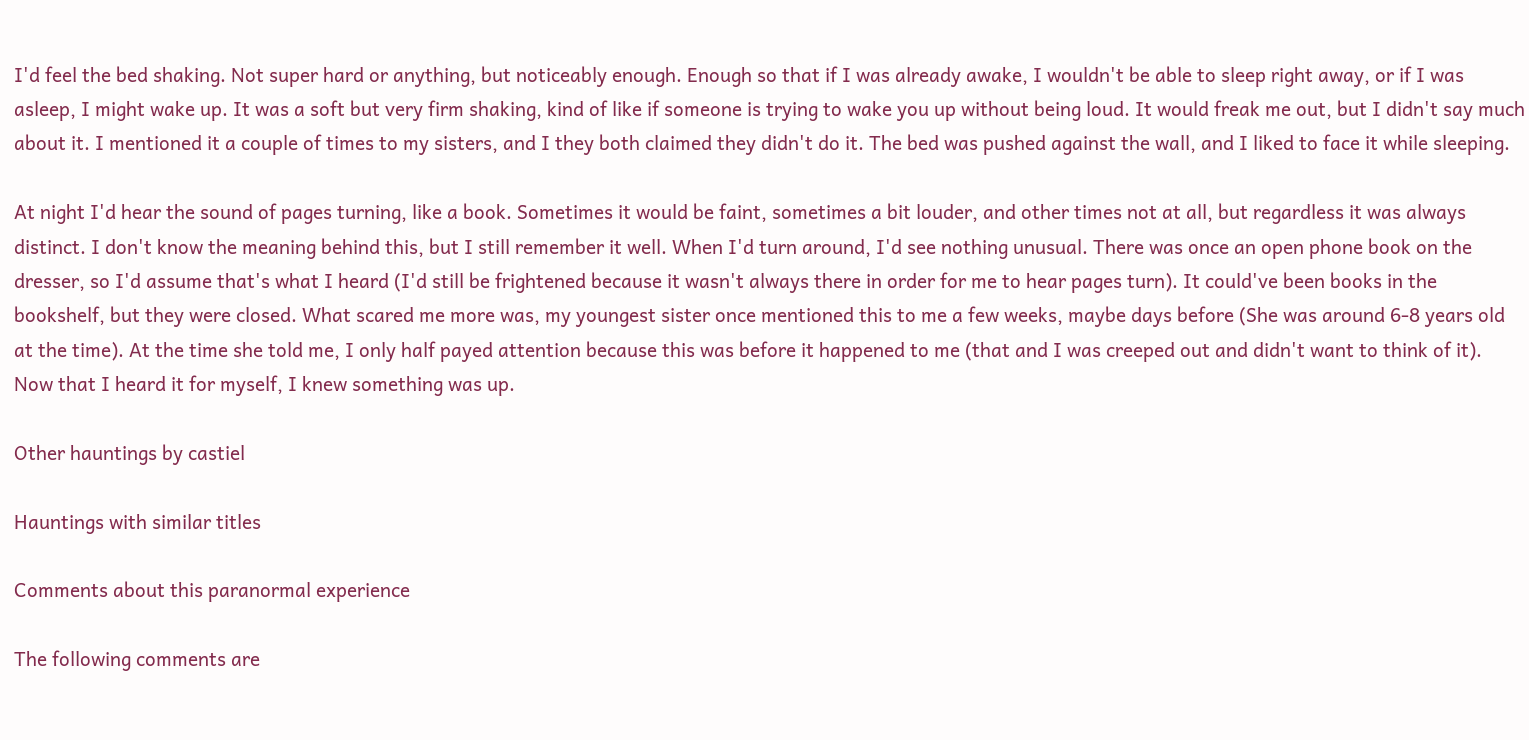I'd feel the bed shaking. Not super hard or anything, but noticeably enough. Enough so that if I was already awake, I wouldn't be able to sleep right away, or if I was asleep, I might wake up. It was a soft but very firm shaking, kind of like if someone is trying to wake you up without being loud. It would freak me out, but I didn't say much about it. I mentioned it a couple of times to my sisters, and I they both claimed they didn't do it. The bed was pushed against the wall, and I liked to face it while sleeping.

At night I'd hear the sound of pages turning, like a book. Sometimes it would be faint, sometimes a bit louder, and other times not at all, but regardless it was always distinct. I don't know the meaning behind this, but I still remember it well. When I'd turn around, I'd see nothing unusual. There was once an open phone book on the dresser, so I'd assume that's what I heard (I'd still be frightened because it wasn't always there in order for me to hear pages turn). It could've been books in the bookshelf, but they were closed. What scared me more was, my youngest sister once mentioned this to me a few weeks, maybe days before (She was around 6-8 years old at the time). At the time she told me, I only half payed attention because this was before it happened to me (that and I was creeped out and didn't want to think of it). Now that I heard it for myself, I knew something was up.

Other hauntings by castiel

Hauntings with similar titles

Comments about this paranormal experience

The following comments are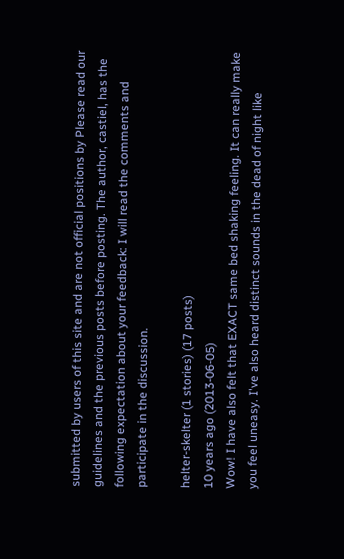submitted by users of this site and are not official positions by Please read our guidelines and the previous posts before posting. The author, castiel, has the following expectation about your feedback: I will read the comments and participate in the discussion.

helter-skelter (1 stories) (17 posts)
10 years ago (2013-06-05)
Wow! I have also felt that EXACT same bed shaking feeling. It can really make you feel uneasy. I've also heard distinct sounds in the dead of night like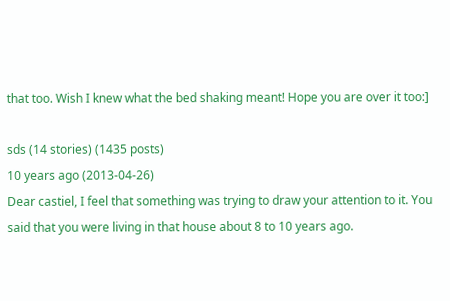that too. Wish I knew what the bed shaking meant! Hope you are over it too:]

sds (14 stories) (1435 posts)
10 years ago (2013-04-26)
Dear castiel, I feel that something was trying to draw your attention to it. You said that you were living in that house about 8 to 10 years ago.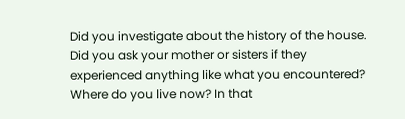Did you investigate about the history of the house. Did you ask your mother or sisters if they experienced anything like what you encountered? Where do you live now? In that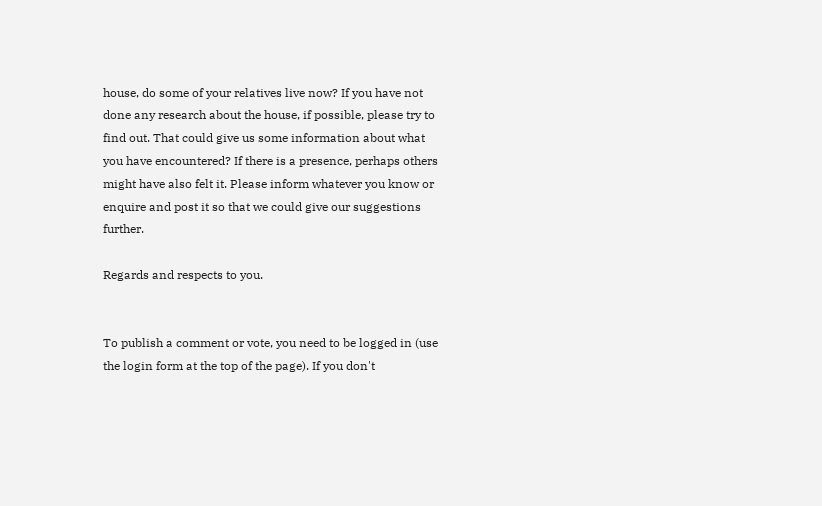house, do some of your relatives live now? If you have not done any research about the house, if possible, please try to find out. That could give us some information about what you have encountered? If there is a presence, perhaps others might have also felt it. Please inform whatever you know or enquire and post it so that we could give our suggestions further.

Regards and respects to you.


To publish a comment or vote, you need to be logged in (use the login form at the top of the page). If you don't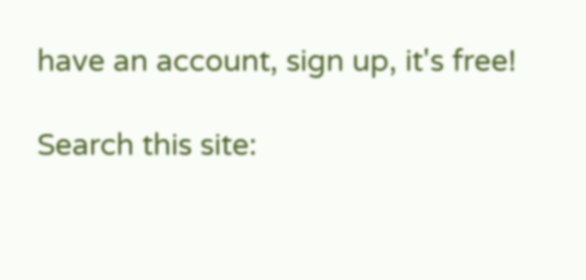have an account, sign up, it's free!

Search this site: